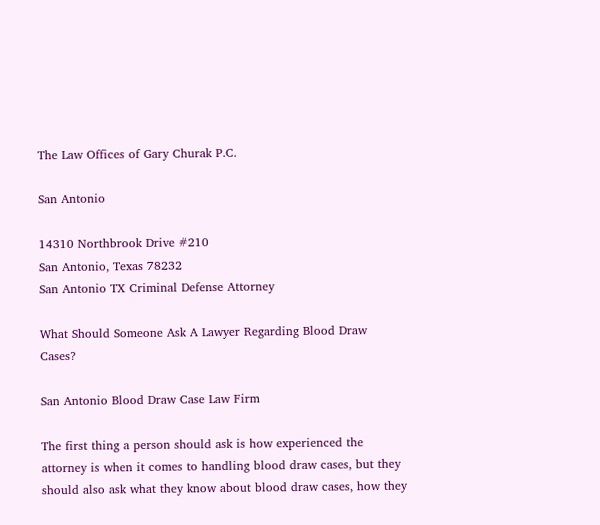The Law Offices of Gary Churak P.C.

San Antonio

14310 Northbrook Drive #210
San Antonio, Texas 78232
San Antonio TX Criminal Defense Attorney

What Should Someone Ask A Lawyer Regarding Blood Draw Cases?

San Antonio Blood Draw Case Law Firm

The first thing a person should ask is how experienced the attorney is when it comes to handling blood draw cases, but they should also ask what they know about blood draw cases, how they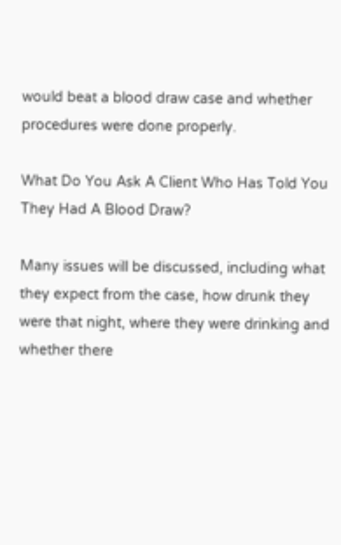would beat a blood draw case and whether procedures were done properly.

What Do You Ask A Client Who Has Told You They Had A Blood Draw?

Many issues will be discussed, including what they expect from the case, how drunk they were that night, where they were drinking and whether there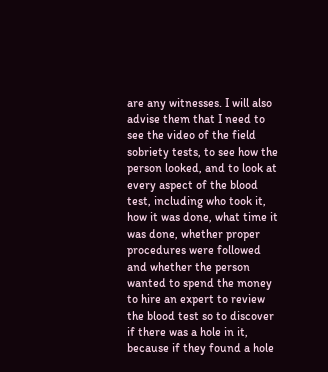are any witnesses. I will also advise them that I need to see the video of the field sobriety tests, to see how the person looked, and to look at every aspect of the blood test, including who took it, how it was done, what time it was done, whether proper procedures were followed and whether the person wanted to spend the money to hire an expert to review the blood test so to discover if there was a hole in it, because if they found a hole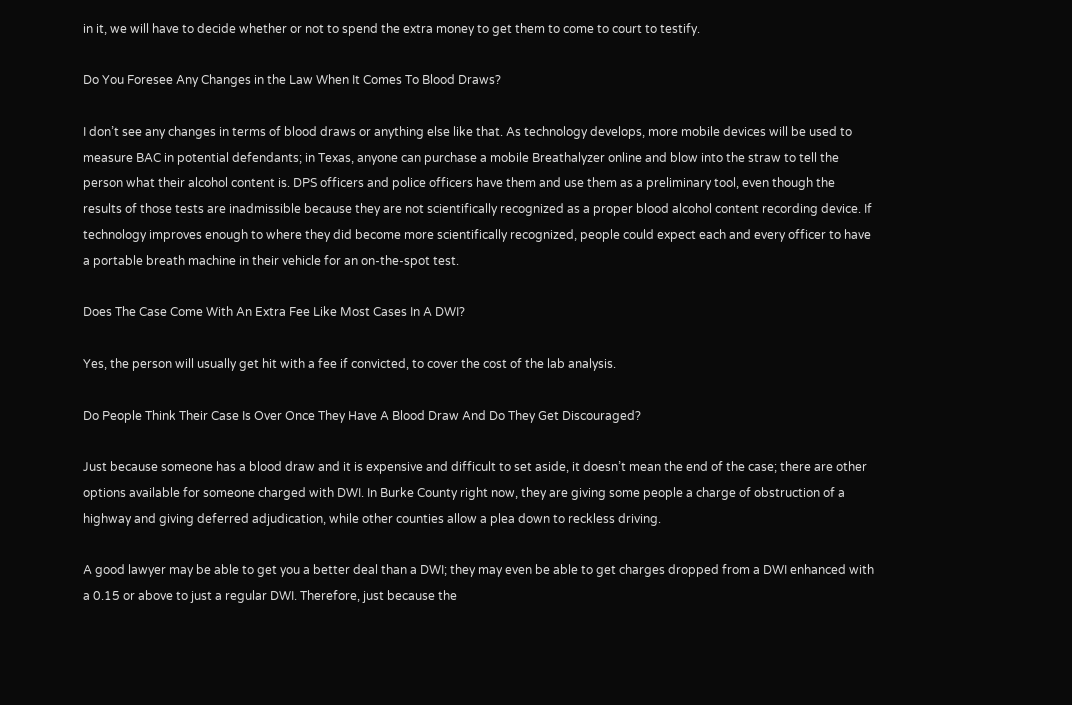in it, we will have to decide whether or not to spend the extra money to get them to come to court to testify.

Do You Foresee Any Changes in the Law When It Comes To Blood Draws?

I don’t see any changes in terms of blood draws or anything else like that. As technology develops, more mobile devices will be used to measure BAC in potential defendants; in Texas, anyone can purchase a mobile Breathalyzer online and blow into the straw to tell the person what their alcohol content is. DPS officers and police officers have them and use them as a preliminary tool, even though the results of those tests are inadmissible because they are not scientifically recognized as a proper blood alcohol content recording device. If technology improves enough to where they did become more scientifically recognized, people could expect each and every officer to have a portable breath machine in their vehicle for an on-the-spot test.

Does The Case Come With An Extra Fee Like Most Cases In A DWI?

Yes, the person will usually get hit with a fee if convicted, to cover the cost of the lab analysis.

Do People Think Their Case Is Over Once They Have A Blood Draw And Do They Get Discouraged?

Just because someone has a blood draw and it is expensive and difficult to set aside, it doesn’t mean the end of the case; there are other options available for someone charged with DWI. In Burke County right now, they are giving some people a charge of obstruction of a highway and giving deferred adjudication, while other counties allow a plea down to reckless driving.

A good lawyer may be able to get you a better deal than a DWI; they may even be able to get charges dropped from a DWI enhanced with a 0.15 or above to just a regular DWI. Therefore, just because the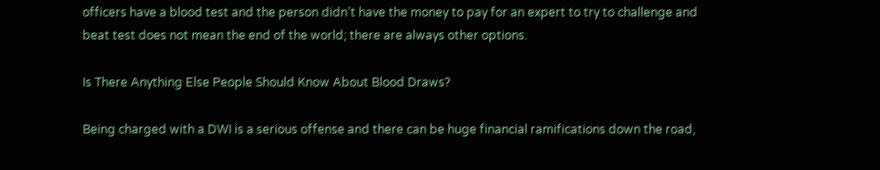officers have a blood test and the person didn’t have the money to pay for an expert to try to challenge and beat test does not mean the end of the world; there are always other options.

Is There Anything Else People Should Know About Blood Draws?

Being charged with a DWI is a serious offense and there can be huge financial ramifications down the road,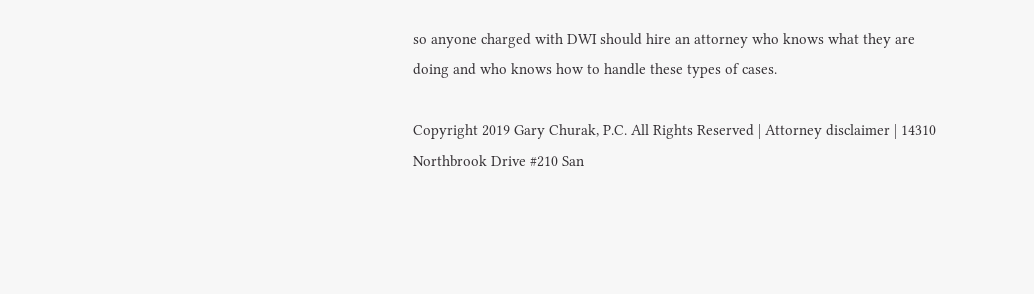so anyone charged with DWI should hire an attorney who knows what they are doing and who knows how to handle these types of cases.

Copyright 2019 Gary Churak, P.C. All Rights Reserved | Attorney disclaimer | 14310 Northbrook Drive #210 San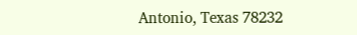Antonio, Texas 78232